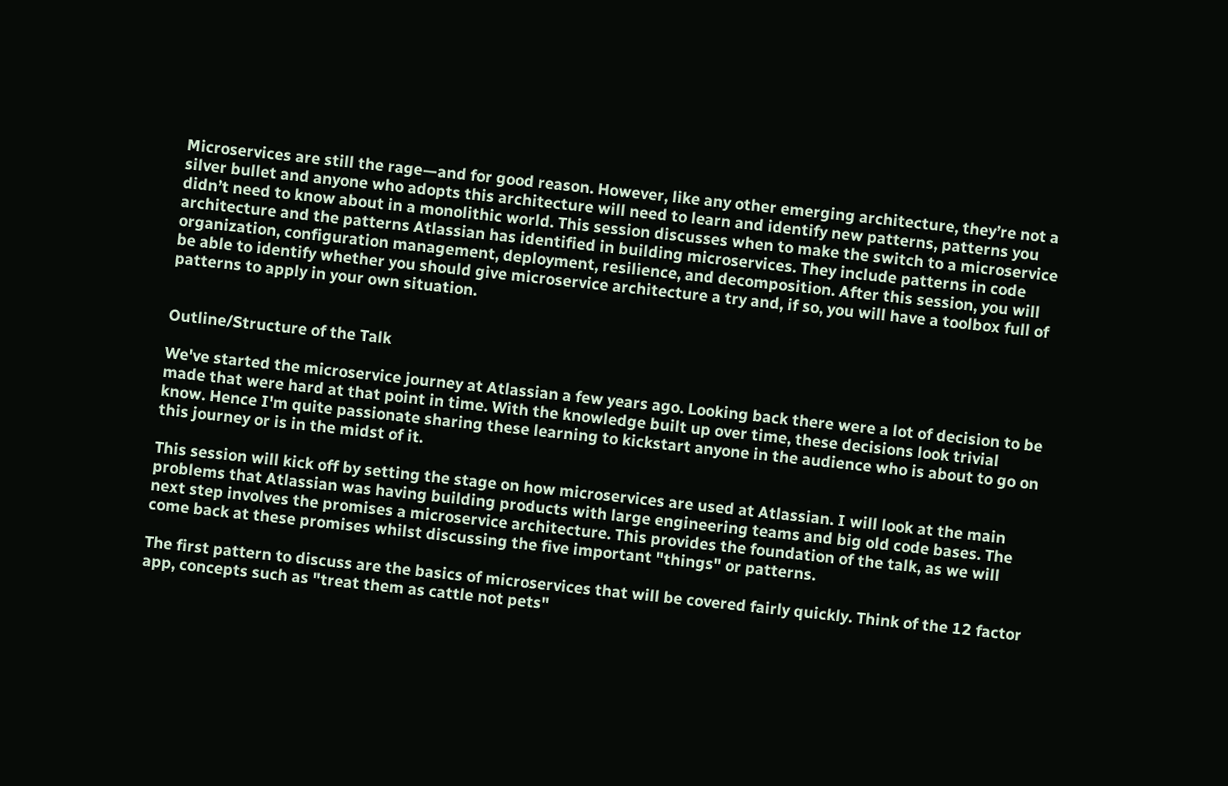Microservices are still the rage—and for good reason. However, like any other emerging architecture, they’re not a silver bullet and anyone who adopts this architecture will need to learn and identify new patterns, patterns you didn’t need to know about in a monolithic world. This session discusses when to make the switch to a microservice architecture and the patterns Atlassian has identified in building microservices. They include patterns in code organization, configuration management, deployment, resilience, and decomposition. After this session, you will be able to identify whether you should give microservice architecture a try and, if so, you will have a toolbox full of patterns to apply in your own situation.


Outline/Structure of the Talk

We've started the microservice journey at Atlassian a few years ago. Looking back there were a lot of decision to be made that were hard at that point in time. With the knowledge built up over time, these decisions look trivial know. Hence I'm quite passionate sharing these learning to kickstart anyone in the audience who is about to go on this journey or is in the midst of it.

This session will kick off by setting the stage on how microservices are used at Atlassian. I will look at the main problems that Atlassian was having building products with large engineering teams and big old code bases. The next step involves the promises a microservice architecture. This provides the foundation of the talk, as we will come back at these promises whilst discussing the five important "things" or patterns.

The first pattern to discuss are the basics of microservices that will be covered fairly quickly. Think of the 12 factor app, concepts such as "treat them as cattle not pets"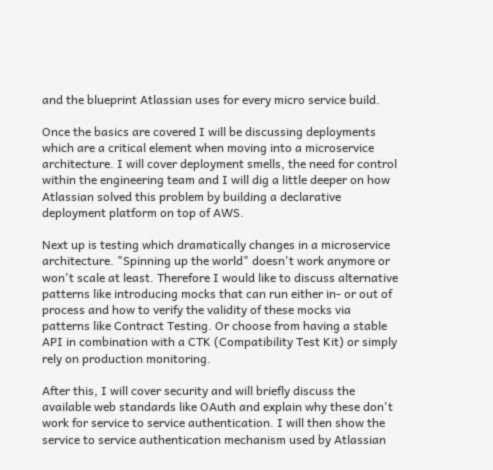and the blueprint Atlassian uses for every micro service build.

Once the basics are covered I will be discussing deployments which are a critical element when moving into a microservice architecture. I will cover deployment smells, the need for control within the engineering team and I will dig a little deeper on how Atlassian solved this problem by building a declarative deployment platform on top of AWS.

Next up is testing which dramatically changes in a microservice architecture. "Spinning up the world" doesn't work anymore or won't scale at least. Therefore I would like to discuss alternative patterns like introducing mocks that can run either in- or out of process and how to verify the validity of these mocks via patterns like Contract Testing. Or choose from having a stable API in combination with a CTK (Compatibility Test Kit) or simply rely on production monitoring.

After this, I will cover security and will briefly discuss the available web standards like OAuth and explain why these don't work for service to service authentication. I will then show the service to service authentication mechanism used by Atlassian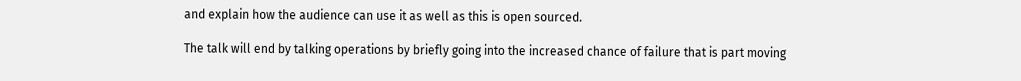and explain how the audience can use it as well as this is open sourced.

The talk will end by talking operations by briefly going into the increased chance of failure that is part moving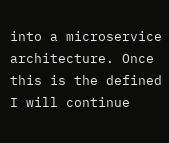into a microservice architecture. Once this is the defined I will continue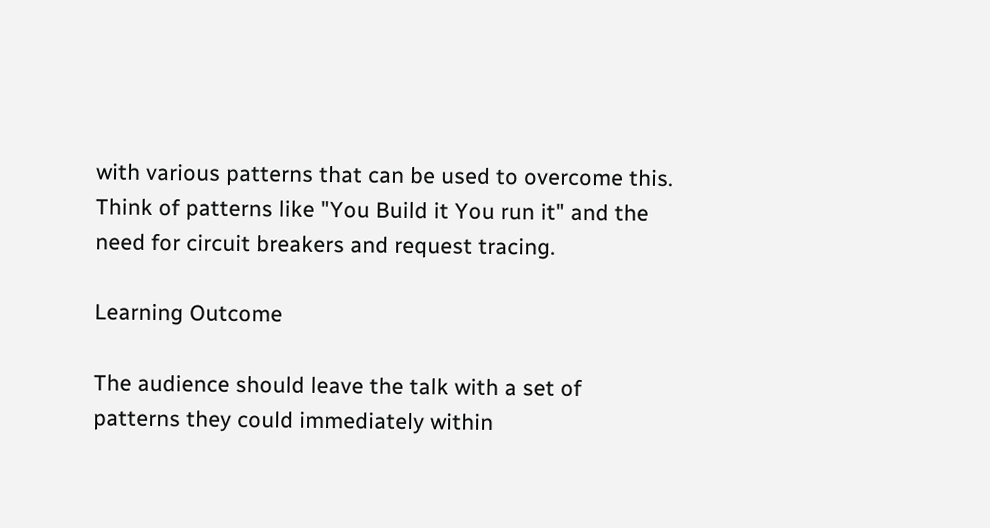with various patterns that can be used to overcome this. Think of patterns like "You Build it You run it" and the need for circuit breakers and request tracing.

Learning Outcome

The audience should leave the talk with a set of patterns they could immediately within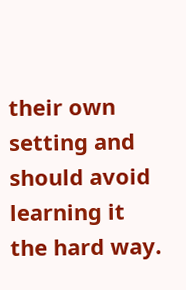their own setting and should avoid learning it the hard way.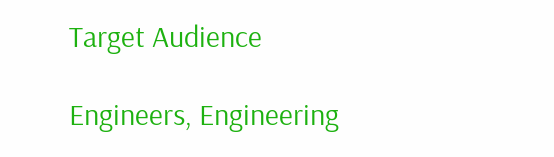Target Audience

Engineers, Engineering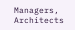Managers, Architects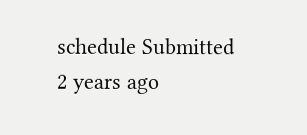schedule Submitted 2 years ago